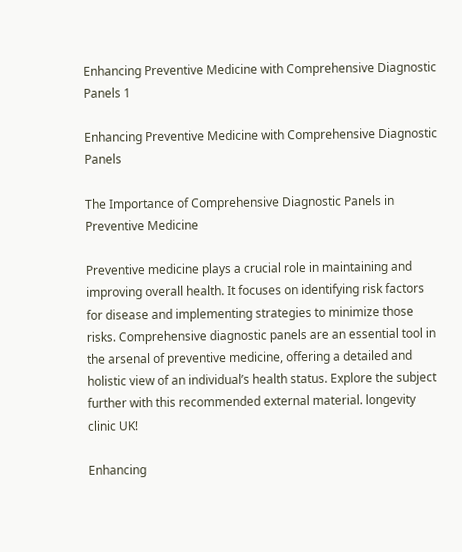Enhancing Preventive Medicine with Comprehensive Diagnostic Panels 1

Enhancing Preventive Medicine with Comprehensive Diagnostic Panels

The Importance of Comprehensive Diagnostic Panels in Preventive Medicine

Preventive medicine plays a crucial role in maintaining and improving overall health. It focuses on identifying risk factors for disease and implementing strategies to minimize those risks. Comprehensive diagnostic panels are an essential tool in the arsenal of preventive medicine, offering a detailed and holistic view of an individual’s health status. Explore the subject further with this recommended external material. longevity clinic UK!

Enhancing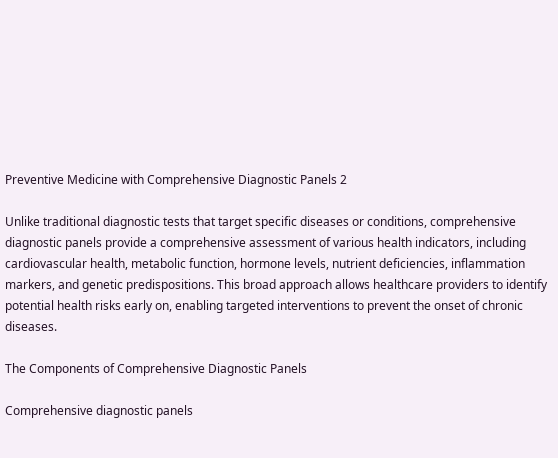Preventive Medicine with Comprehensive Diagnostic Panels 2

Unlike traditional diagnostic tests that target specific diseases or conditions, comprehensive diagnostic panels provide a comprehensive assessment of various health indicators, including cardiovascular health, metabolic function, hormone levels, nutrient deficiencies, inflammation markers, and genetic predispositions. This broad approach allows healthcare providers to identify potential health risks early on, enabling targeted interventions to prevent the onset of chronic diseases.

The Components of Comprehensive Diagnostic Panels

Comprehensive diagnostic panels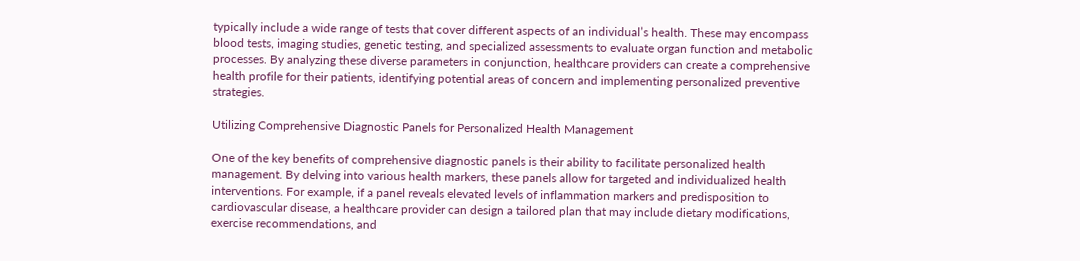typically include a wide range of tests that cover different aspects of an individual’s health. These may encompass blood tests, imaging studies, genetic testing, and specialized assessments to evaluate organ function and metabolic processes. By analyzing these diverse parameters in conjunction, healthcare providers can create a comprehensive health profile for their patients, identifying potential areas of concern and implementing personalized preventive strategies.

Utilizing Comprehensive Diagnostic Panels for Personalized Health Management

One of the key benefits of comprehensive diagnostic panels is their ability to facilitate personalized health management. By delving into various health markers, these panels allow for targeted and individualized health interventions. For example, if a panel reveals elevated levels of inflammation markers and predisposition to cardiovascular disease, a healthcare provider can design a tailored plan that may include dietary modifications, exercise recommendations, and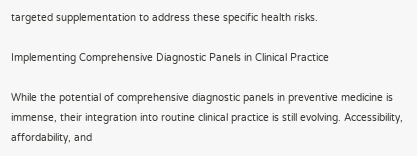targeted supplementation to address these specific health risks.

Implementing Comprehensive Diagnostic Panels in Clinical Practice

While the potential of comprehensive diagnostic panels in preventive medicine is immense, their integration into routine clinical practice is still evolving. Accessibility, affordability, and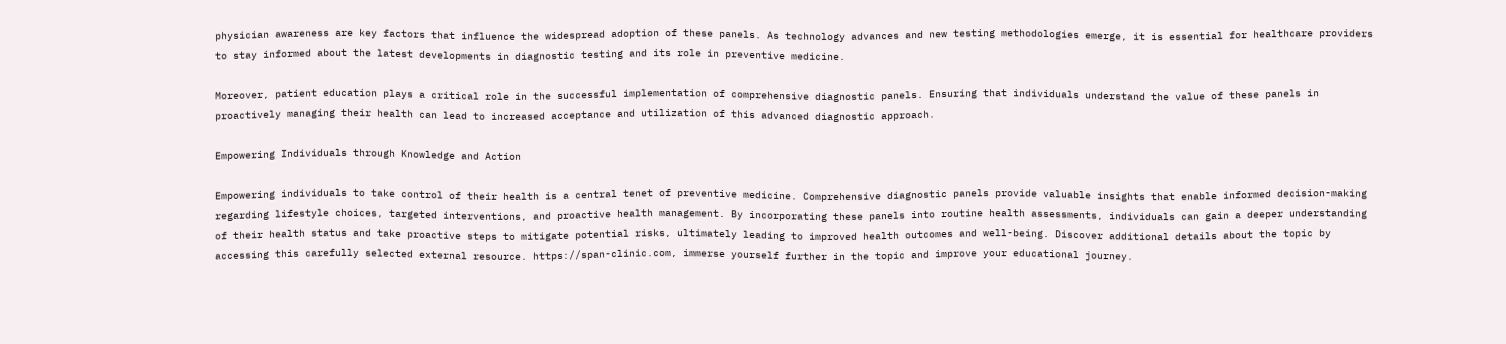physician awareness are key factors that influence the widespread adoption of these panels. As technology advances and new testing methodologies emerge, it is essential for healthcare providers to stay informed about the latest developments in diagnostic testing and its role in preventive medicine.

Moreover, patient education plays a critical role in the successful implementation of comprehensive diagnostic panels. Ensuring that individuals understand the value of these panels in proactively managing their health can lead to increased acceptance and utilization of this advanced diagnostic approach.

Empowering Individuals through Knowledge and Action

Empowering individuals to take control of their health is a central tenet of preventive medicine. Comprehensive diagnostic panels provide valuable insights that enable informed decision-making regarding lifestyle choices, targeted interventions, and proactive health management. By incorporating these panels into routine health assessments, individuals can gain a deeper understanding of their health status and take proactive steps to mitigate potential risks, ultimately leading to improved health outcomes and well-being. Discover additional details about the topic by accessing this carefully selected external resource. https://span-clinic.com, immerse yourself further in the topic and improve your educational journey.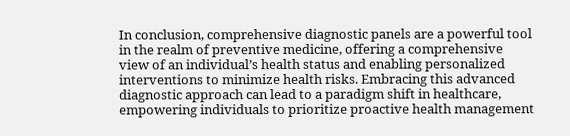In conclusion, comprehensive diagnostic panels are a powerful tool in the realm of preventive medicine, offering a comprehensive view of an individual’s health status and enabling personalized interventions to minimize health risks. Embracing this advanced diagnostic approach can lead to a paradigm shift in healthcare, empowering individuals to prioritize proactive health management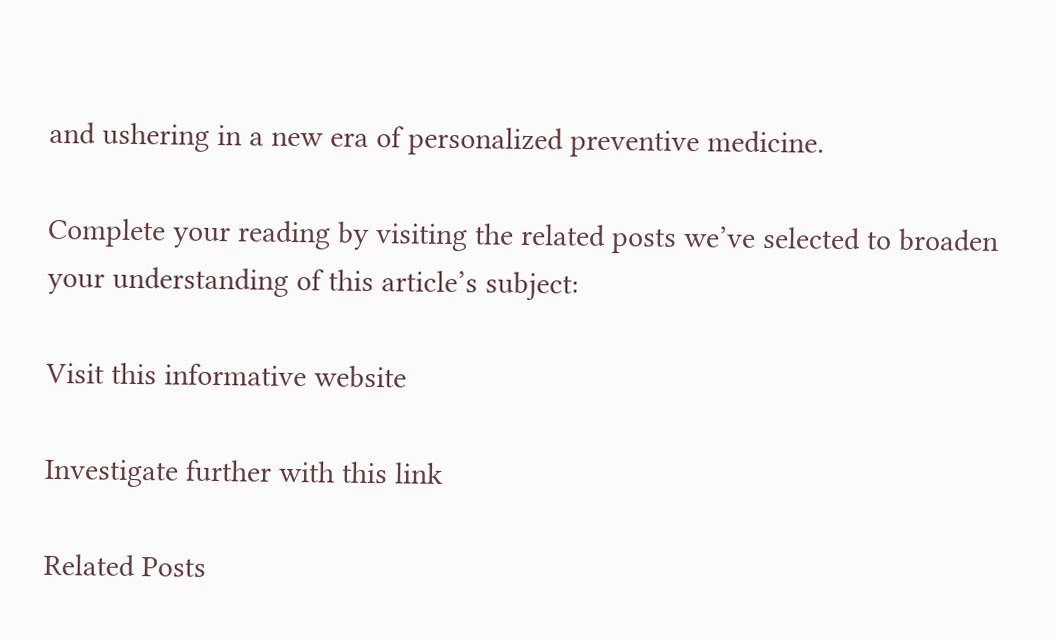and ushering in a new era of personalized preventive medicine.

Complete your reading by visiting the related posts we’ve selected to broaden your understanding of this article’s subject:

Visit this informative website

Investigate further with this link

Related Posts